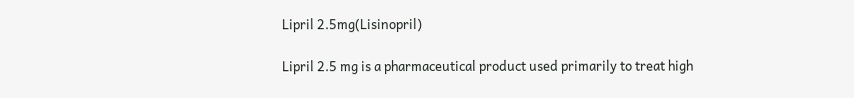Lipril 2.5mg(Lisinopril)

Lipril 2.5 mg is a pharmaceutical product used primarily to treat high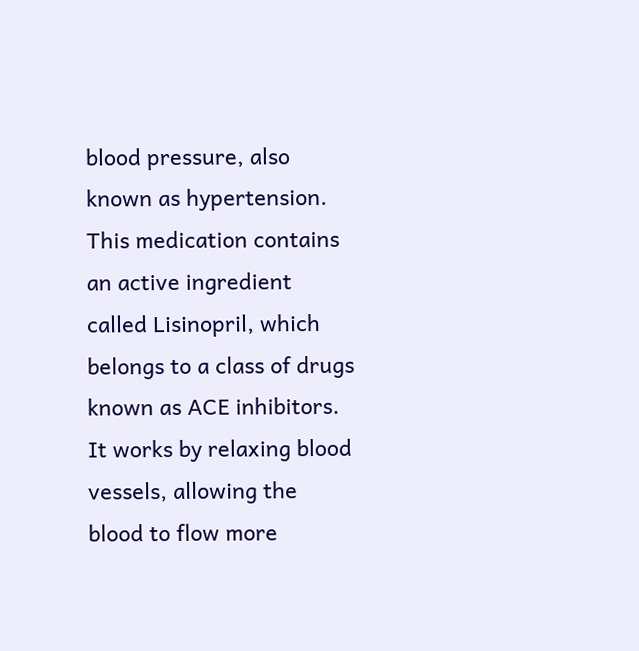blood pressure, also known as hypertension. This medication contains an active ingredient called Lisinopril, which belongs to a class of drugs known as ACE inhibitors. It works by relaxing blood vessels, allowing the blood to flow more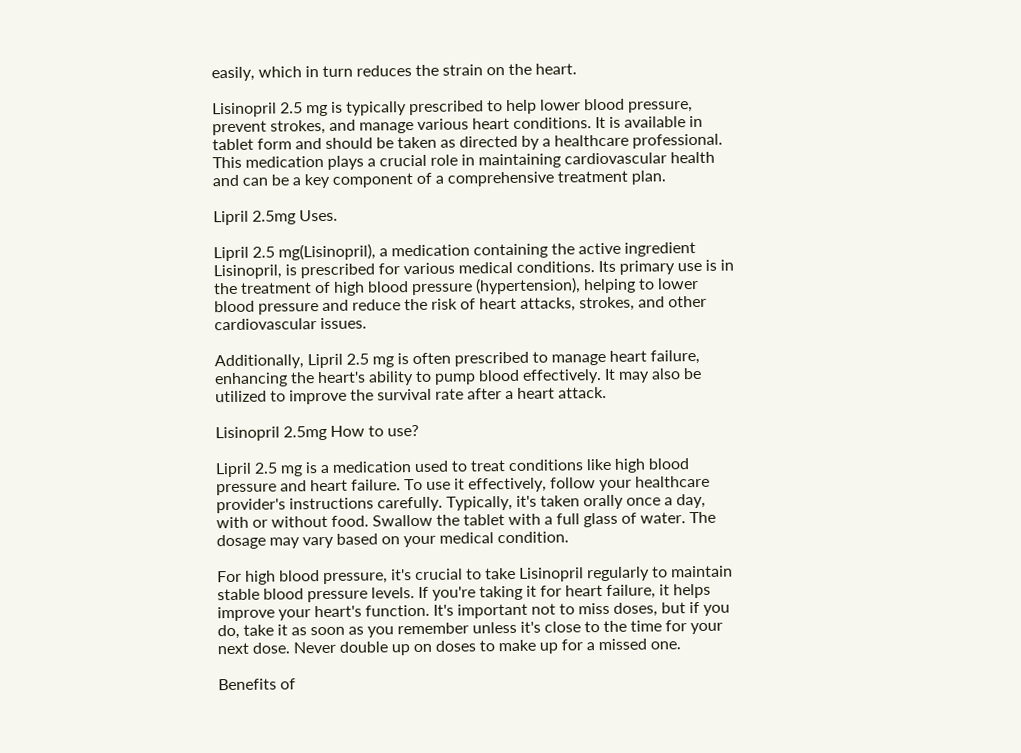easily, which in turn reduces the strain on the heart.

Lisinopril 2.5 mg is typically prescribed to help lower blood pressure, prevent strokes, and manage various heart conditions. It is available in tablet form and should be taken as directed by a healthcare professional. This medication plays a crucial role in maintaining cardiovascular health and can be a key component of a comprehensive treatment plan.

Lipril 2.5mg Uses.

Lipril 2.5 mg(Lisinopril), a medication containing the active ingredient Lisinopril, is prescribed for various medical conditions. Its primary use is in the treatment of high blood pressure (hypertension), helping to lower blood pressure and reduce the risk of heart attacks, strokes, and other cardiovascular issues.

Additionally, Lipril 2.5 mg is often prescribed to manage heart failure, enhancing the heart's ability to pump blood effectively. It may also be utilized to improve the survival rate after a heart attack.

Lisinopril 2.5mg How to use?

Lipril 2.5 mg is a medication used to treat conditions like high blood pressure and heart failure. To use it effectively, follow your healthcare provider's instructions carefully. Typically, it's taken orally once a day, with or without food. Swallow the tablet with a full glass of water. The dosage may vary based on your medical condition.

For high blood pressure, it's crucial to take Lisinopril regularly to maintain stable blood pressure levels. If you're taking it for heart failure, it helps improve your heart's function. It's important not to miss doses, but if you do, take it as soon as you remember unless it's close to the time for your next dose. Never double up on doses to make up for a missed one.

Benefits of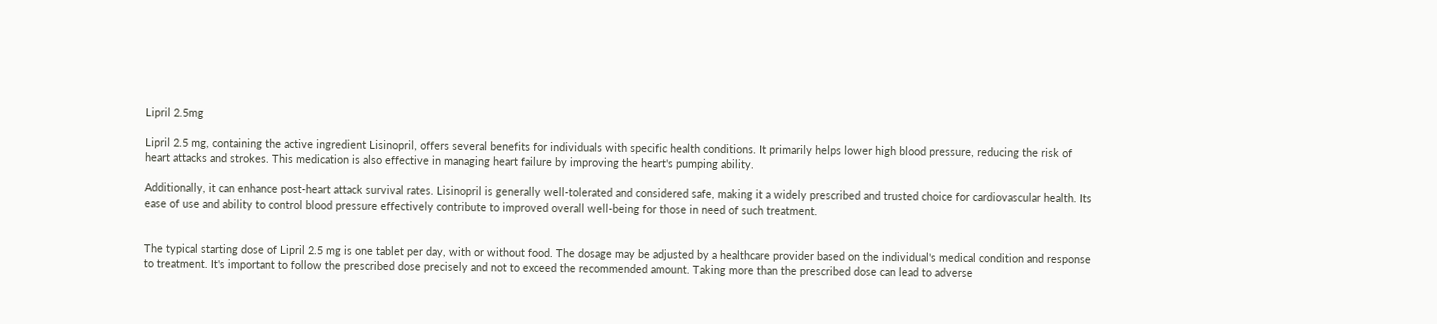Lipril 2.5mg

Lipril 2.5 mg, containing the active ingredient Lisinopril, offers several benefits for individuals with specific health conditions. It primarily helps lower high blood pressure, reducing the risk of heart attacks and strokes. This medication is also effective in managing heart failure by improving the heart's pumping ability.

Additionally, it can enhance post-heart attack survival rates. Lisinopril is generally well-tolerated and considered safe, making it a widely prescribed and trusted choice for cardiovascular health. Its ease of use and ability to control blood pressure effectively contribute to improved overall well-being for those in need of such treatment.


The typical starting dose of Lipril 2.5 mg is one tablet per day, with or without food. The dosage may be adjusted by a healthcare provider based on the individual's medical condition and response to treatment. It's important to follow the prescribed dose precisely and not to exceed the recommended amount. Taking more than the prescribed dose can lead to adverse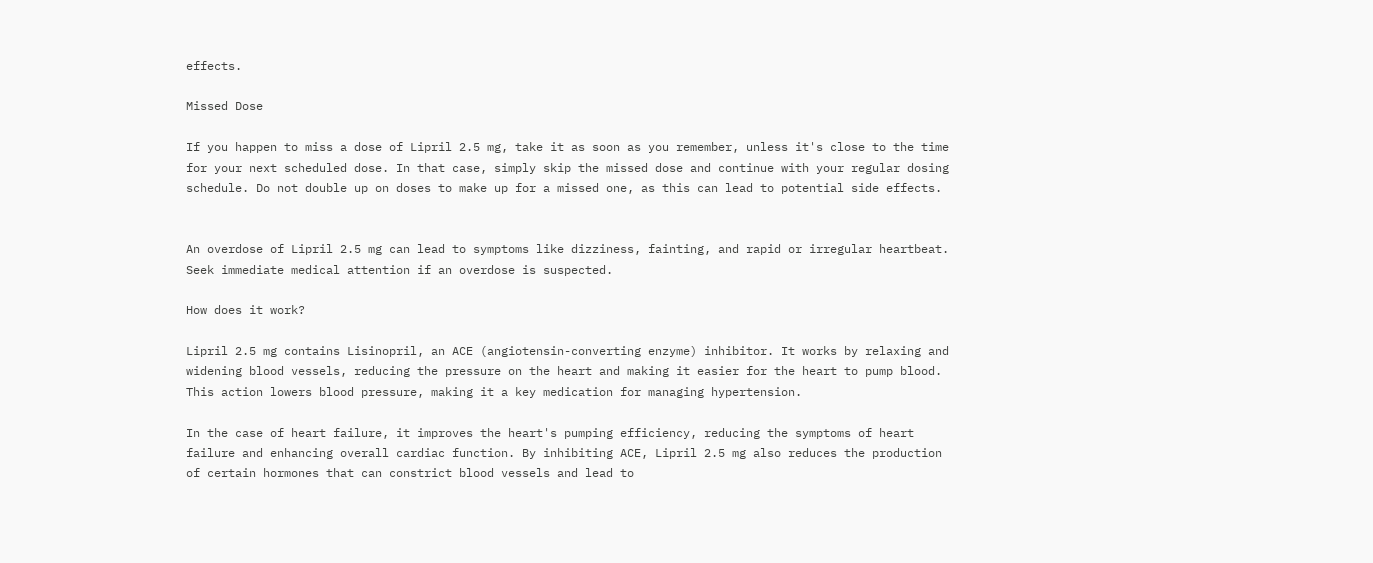effects.

Missed Dose

If you happen to miss a dose of Lipril 2.5 mg, take it as soon as you remember, unless it's close to the time for your next scheduled dose. In that case, simply skip the missed dose and continue with your regular dosing schedule. Do not double up on doses to make up for a missed one, as this can lead to potential side effects.


An overdose of Lipril 2.5 mg can lead to symptoms like dizziness, fainting, and rapid or irregular heartbeat. Seek immediate medical attention if an overdose is suspected.

How does it work?

Lipril 2.5 mg contains Lisinopril, an ACE (angiotensin-converting enzyme) inhibitor. It works by relaxing and widening blood vessels, reducing the pressure on the heart and making it easier for the heart to pump blood. This action lowers blood pressure, making it a key medication for managing hypertension.

In the case of heart failure, it improves the heart's pumping efficiency, reducing the symptoms of heart failure and enhancing overall cardiac function. By inhibiting ACE, Lipril 2.5 mg also reduces the production of certain hormones that can constrict blood vessels and lead to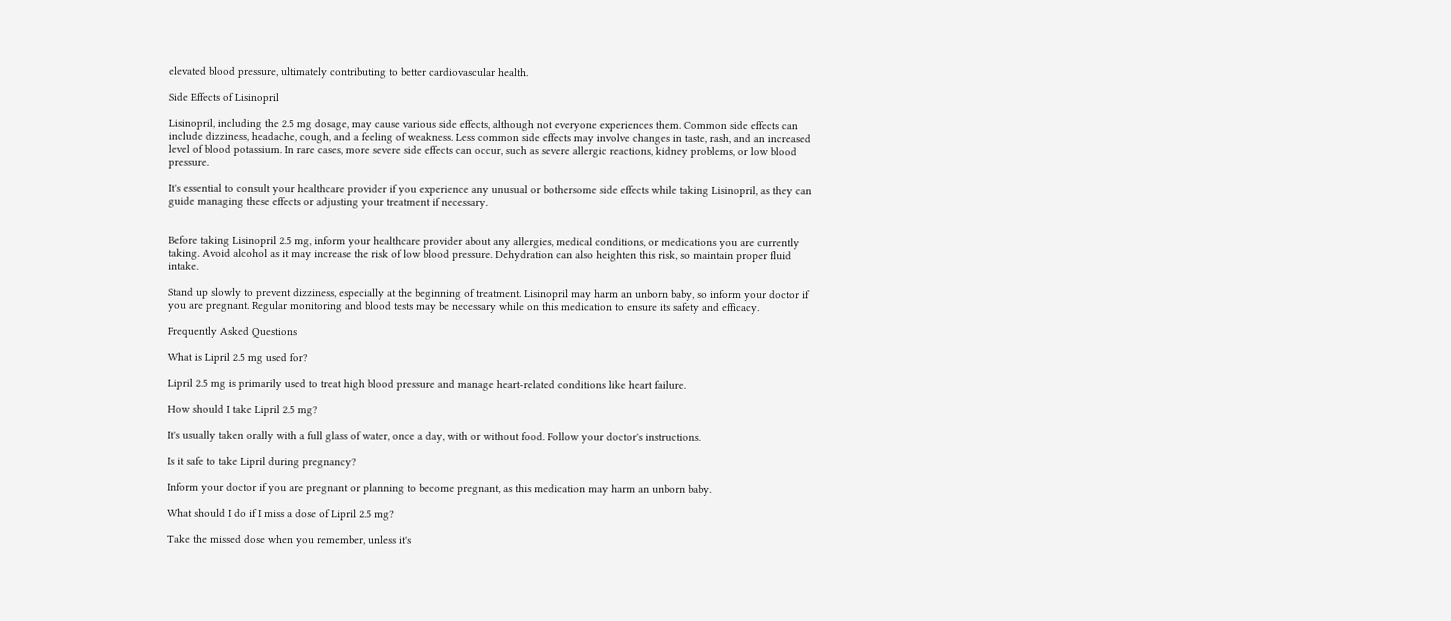elevated blood pressure, ultimately contributing to better cardiovascular health.

Side Effects of Lisinopril

Lisinopril, including the 2.5 mg dosage, may cause various side effects, although not everyone experiences them. Common side effects can include dizziness, headache, cough, and a feeling of weakness. Less common side effects may involve changes in taste, rash, and an increased level of blood potassium. In rare cases, more severe side effects can occur, such as severe allergic reactions, kidney problems, or low blood pressure.

It's essential to consult your healthcare provider if you experience any unusual or bothersome side effects while taking Lisinopril, as they can guide managing these effects or adjusting your treatment if necessary.


Before taking Lisinopril 2.5 mg, inform your healthcare provider about any allergies, medical conditions, or medications you are currently taking. Avoid alcohol as it may increase the risk of low blood pressure. Dehydration can also heighten this risk, so maintain proper fluid intake.

Stand up slowly to prevent dizziness, especially at the beginning of treatment. Lisinopril may harm an unborn baby, so inform your doctor if you are pregnant. Regular monitoring and blood tests may be necessary while on this medication to ensure its safety and efficacy.

Frequently Asked Questions

What is Lipril 2.5 mg used for?

Lipril 2.5 mg is primarily used to treat high blood pressure and manage heart-related conditions like heart failure.

How should I take Lipril 2.5 mg?

It's usually taken orally with a full glass of water, once a day, with or without food. Follow your doctor's instructions.

Is it safe to take Lipril during pregnancy?

Inform your doctor if you are pregnant or planning to become pregnant, as this medication may harm an unborn baby.

What should I do if I miss a dose of Lipril 2.5 mg?

Take the missed dose when you remember, unless it's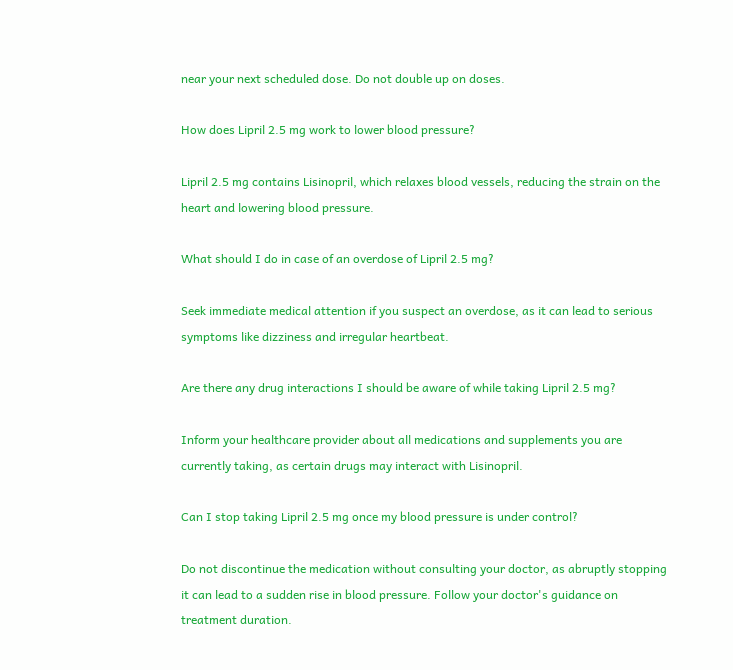near your next scheduled dose. Do not double up on doses.

How does Lipril 2.5 mg work to lower blood pressure?

Lipril 2.5 mg contains Lisinopril, which relaxes blood vessels, reducing the strain on the heart and lowering blood pressure.

What should I do in case of an overdose of Lipril 2.5 mg?

Seek immediate medical attention if you suspect an overdose, as it can lead to serious symptoms like dizziness and irregular heartbeat.

Are there any drug interactions I should be aware of while taking Lipril 2.5 mg?

Inform your healthcare provider about all medications and supplements you are currently taking, as certain drugs may interact with Lisinopril.

Can I stop taking Lipril 2.5 mg once my blood pressure is under control?

Do not discontinue the medication without consulting your doctor, as abruptly stopping it can lead to a sudden rise in blood pressure. Follow your doctor's guidance on treatment duration.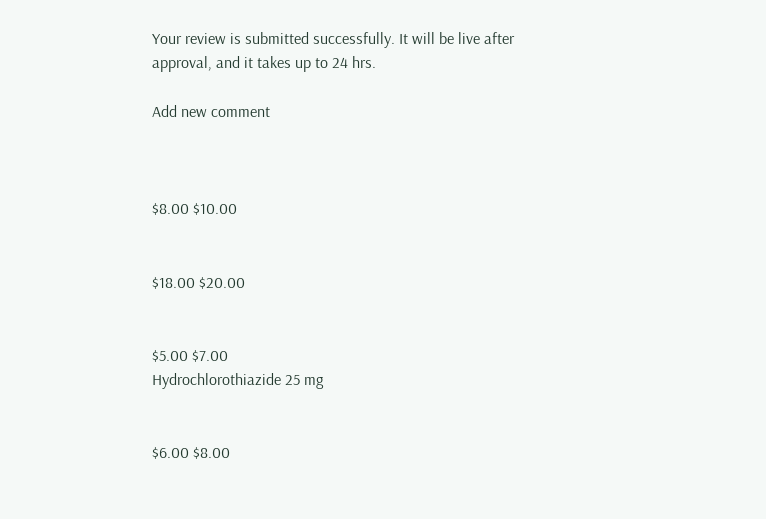Your review is submitted successfully. It will be live after approval, and it takes up to 24 hrs.

Add new comment



$8.00 $10.00


$18.00 $20.00


$5.00 $7.00
Hydrochlorothiazide 25 mg


$6.00 $8.00